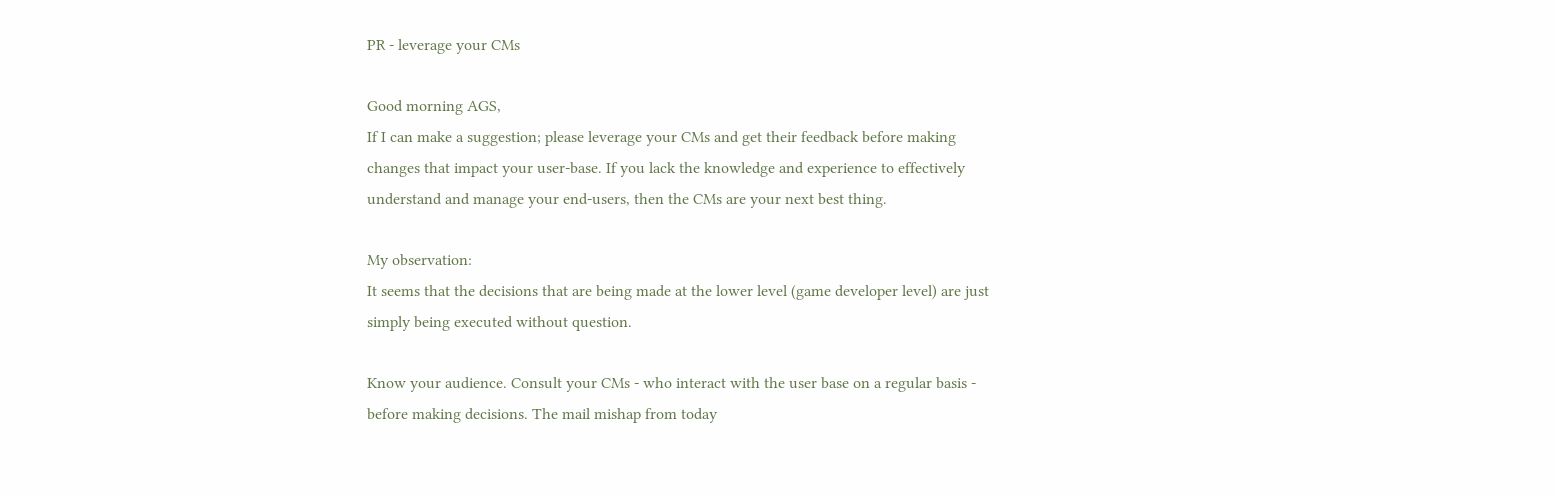PR - leverage your CMs

Good morning AGS,
If I can make a suggestion; please leverage your CMs and get their feedback before making changes that impact your user-base. If you lack the knowledge and experience to effectively understand and manage your end-users, then the CMs are your next best thing.

My observation:
It seems that the decisions that are being made at the lower level (game developer level) are just simply being executed without question.

Know your audience. Consult your CMs - who interact with the user base on a regular basis - before making decisions. The mail mishap from today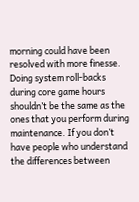morning could have been resolved with more finesse. Doing system roll-backs during core game hours shouldn’t be the same as the ones that you perform during maintenance. If you don’t have people who understand the differences between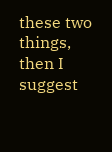these two things, then I suggest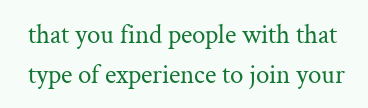that you find people with that type of experience to join your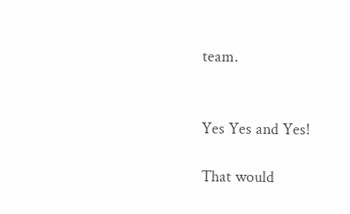team.


Yes Yes and Yes!

That would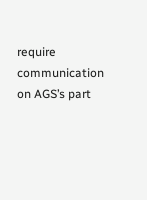require communication on AGS’s part